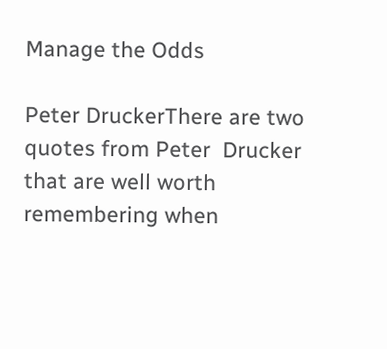Manage the Odds

Peter DruckerThere are two quotes from Peter  Drucker that are well worth remembering when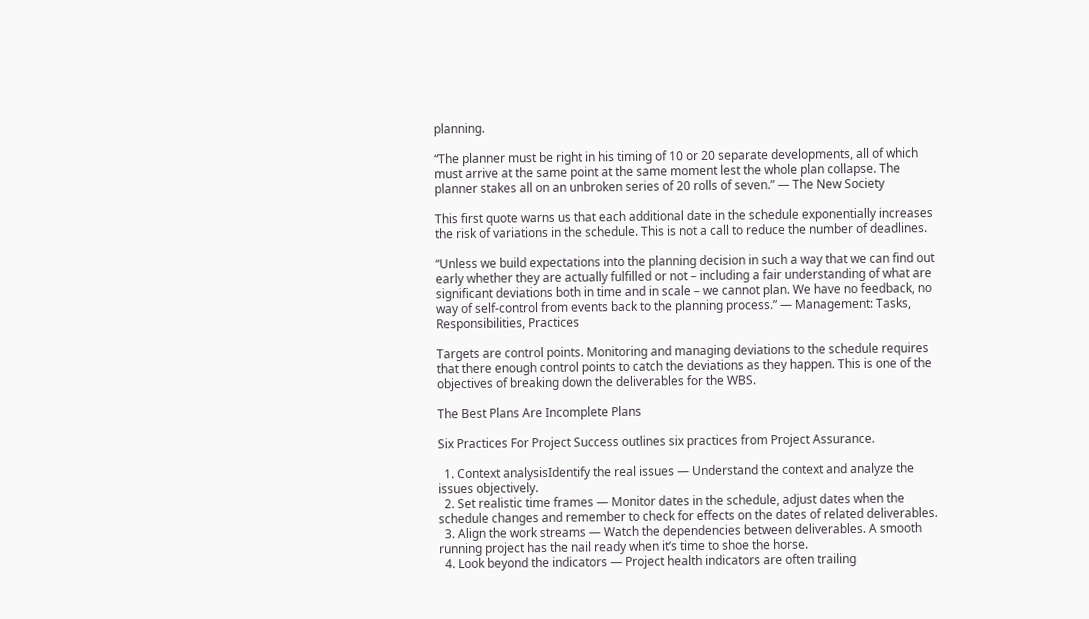planning.

“The planner must be right in his timing of 10 or 20 separate developments, all of which must arrive at the same point at the same moment lest the whole plan collapse. The planner stakes all on an unbroken series of 20 rolls of seven.” — The New Society

This first quote warns us that each additional date in the schedule exponentially increases the risk of variations in the schedule. This is not a call to reduce the number of deadlines.

“Unless we build expectations into the planning decision in such a way that we can find out early whether they are actually fulfilled or not – including a fair understanding of what are significant deviations both in time and in scale – we cannot plan. We have no feedback, no way of self-control from events back to the planning process.” — Management: Tasks, Responsibilities, Practices

Targets are control points. Monitoring and managing deviations to the schedule requires that there enough control points to catch the deviations as they happen. This is one of the objectives of breaking down the deliverables for the WBS.

The Best Plans Are Incomplete Plans

Six Practices For Project Success outlines six practices from Project Assurance.

  1. Context analysisIdentify the real issues — Understand the context and analyze the issues objectively.
  2. Set realistic time frames — Monitor dates in the schedule, adjust dates when the schedule changes and remember to check for effects on the dates of related deliverables.
  3. Align the work streams — Watch the dependencies between deliverables. A smooth running project has the nail ready when it’s time to shoe the horse.
  4. Look beyond the indicators — Project health indicators are often trailing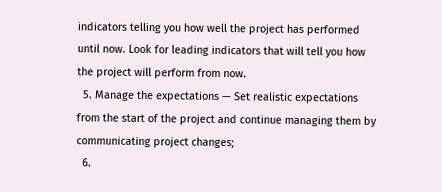indicators telling you how well the project has performed until now. Look for leading indicators that will tell you how the project will perform from now.
  5. Manage the expectations — Set realistic expectations from the start of the project and continue managing them by communicating project changes;
  6.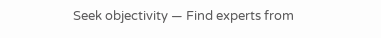Seek objectivity — Find experts from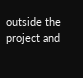outside the project and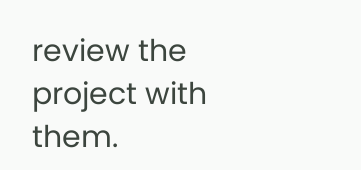review the project with them.